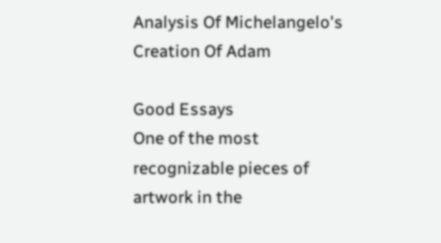Analysis Of Michelangelo's Creation Of Adam

Good Essays
One of the most recognizable pieces of artwork in the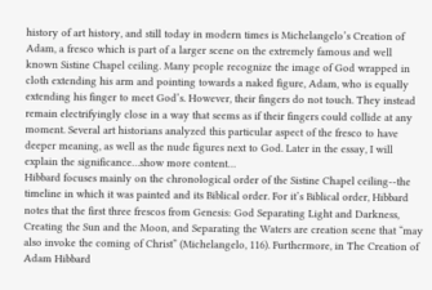history of art history, and still today in modern times is Michelangelo’s Creation of Adam, a fresco which is part of a larger scene on the extremely famous and well known Sistine Chapel ceiling. Many people recognize the image of God wrapped in cloth extending his arm and pointing towards a naked figure, Adam, who is equally extending his finger to meet God’s. However, their fingers do not touch. They instead remain electrifyingly close in a way that seems as if their fingers could collide at any moment. Several art historians analyzed this particular aspect of the fresco to have deeper meaning, as well as the nude figures next to God. Later in the essay, I will explain the significance…show more content…
Hibbard focuses mainly on the chronological order of the Sistine Chapel ceiling--the timeline in which it was painted and its Biblical order. For it’s Biblical order, Hibbard notes that the first three frescos from Genesis: God Separating Light and Darkness, Creating the Sun and the Moon, and Separating the Waters are creation scene that “may also invoke the coming of Christ” (Michelangelo, 116). Furthermore, in The Creation of Adam Hibbard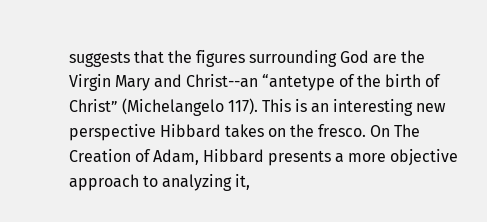suggests that the figures surrounding God are the Virgin Mary and Christ--an “antetype of the birth of Christ” (Michelangelo 117). This is an interesting new perspective Hibbard takes on the fresco. On The Creation of Adam, Hibbard presents a more objective approach to analyzing it,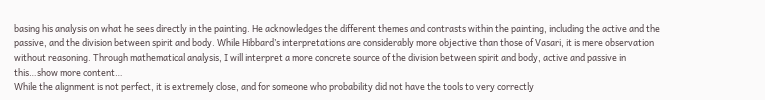basing his analysis on what he sees directly in the painting. He acknowledges the different themes and contrasts within the painting, including the active and the passive, and the division between spirit and body. While Hibbard’s interpretations are considerably more objective than those of Vasari, it is mere observation without reasoning. Through mathematical analysis, I will interpret a more concrete source of the division between spirit and body, active and passive in this…show more content…
While the alignment is not perfect, it is extremely close, and for someone who probability did not have the tools to very correctly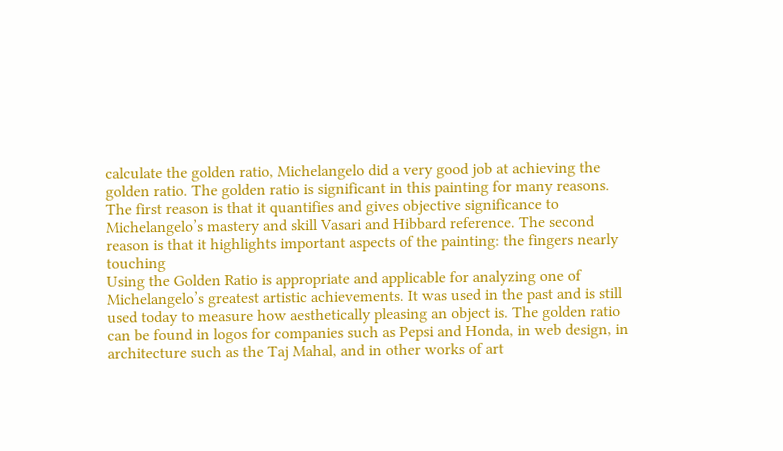calculate the golden ratio, Michelangelo did a very good job at achieving the golden ratio. The golden ratio is significant in this painting for many reasons. The first reason is that it quantifies and gives objective significance to Michelangelo’s mastery and skill Vasari and Hibbard reference. The second reason is that it highlights important aspects of the painting: the fingers nearly touching
Using the Golden Ratio is appropriate and applicable for analyzing one of Michelangelo’s greatest artistic achievements. It was used in the past and is still used today to measure how aesthetically pleasing an object is. The golden ratio can be found in logos for companies such as Pepsi and Honda, in web design, in architecture such as the Taj Mahal, and in other works of art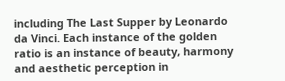including The Last Supper by Leonardo da Vinci. Each instance of the golden ratio is an instance of beauty, harmony and aesthetic perception in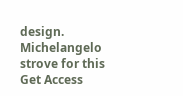design. Michelangelo strove for this
Get Access